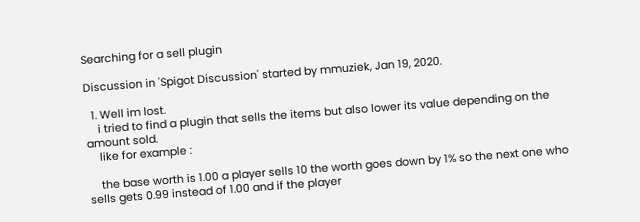Searching for a sell plugin

Discussion in 'Spigot Discussion' started by mmuziek, Jan 19, 2020.

  1. Well im lost.
    i tried to find a plugin that sells the items but also lower its value depending on the amount sold.
    like for example :

    the base worth is 1.00 a player sells 10 the worth goes down by 1% so the next one who sells gets 0.99 instead of 1.00 and if the player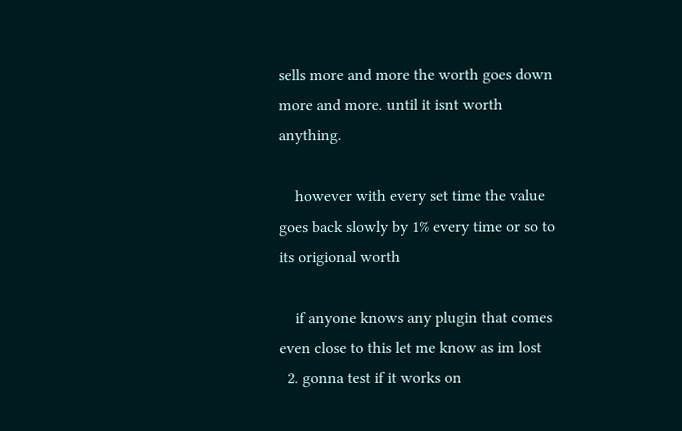sells more and more the worth goes down more and more. until it isnt worth anything.

    however with every set time the value goes back slowly by 1% every time or so to its origional worth

    if anyone knows any plugin that comes even close to this let me know as im lost
  2. gonna test if it works on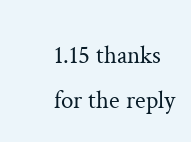1.15 thanks for the reply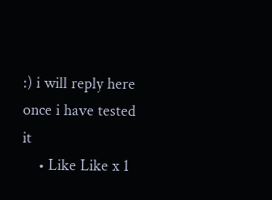:) i will reply here once i have tested it
    • Like Like x 1